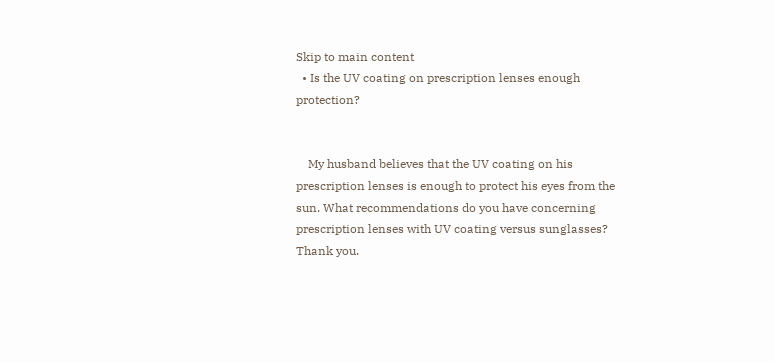Skip to main content
  • Is the UV coating on prescription lenses enough protection?


    My husband believes that the UV coating on his prescription lenses is enough to protect his eyes from the sun. What recommendations do you have concerning prescription lenses with UV coating versus sunglasses? Thank you.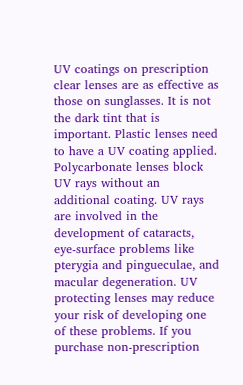UV coatings on prescription clear lenses are as effective as those on sunglasses. It is not the dark tint that is important. Plastic lenses need to have a UV coating applied. Polycarbonate lenses block UV rays without an additional coating. UV rays are involved in the development of cataracts, eye-surface problems like pterygia and pingueculae, and macular degeneration. UV protecting lenses may reduce your risk of developing one of these problems. If you purchase non-prescription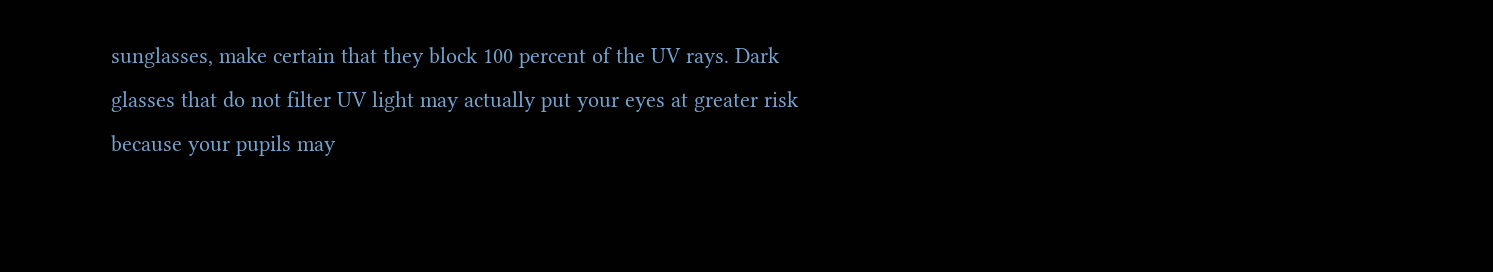sunglasses, make certain that they block 100 percent of the UV rays. Dark glasses that do not filter UV light may actually put your eyes at greater risk because your pupils may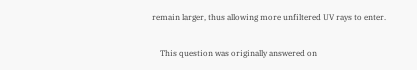remain larger, thus allowing more unfiltered UV rays to enter.

    This question was originally answered on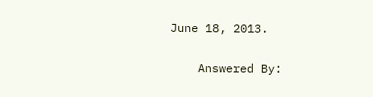June 18, 2013.

    Answered By: